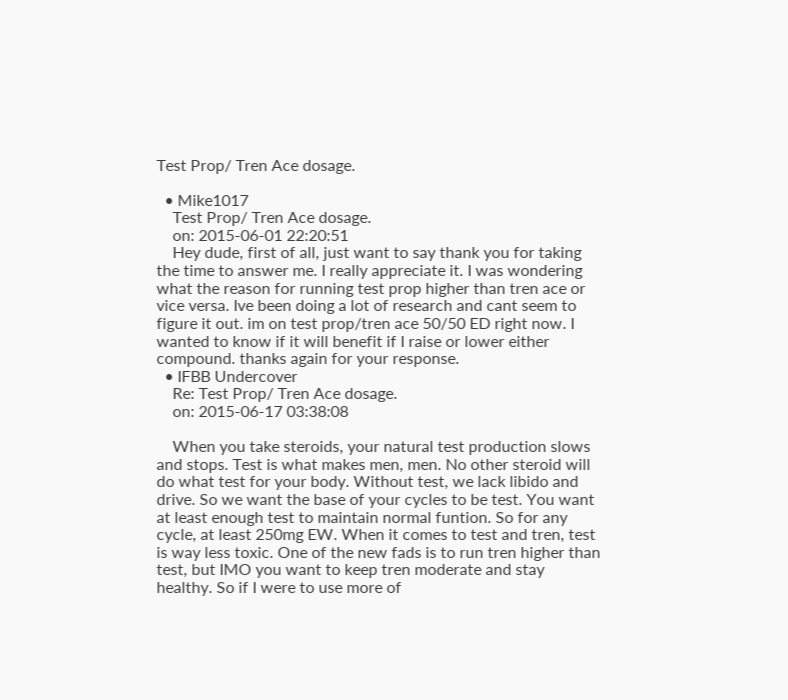Test Prop/ Tren Ace dosage.

  • Mike1017
    Test Prop/ Tren Ace dosage.
    on: 2015-06-01 22:20:51
    Hey dude, first of all, just want to say thank you for taking the time to answer me. I really appreciate it. I was wondering what the reason for running test prop higher than tren ace or vice versa. Ive been doing a lot of research and cant seem to figure it out. im on test prop/tren ace 50/50 ED right now. I wanted to know if it will benefit if I raise or lower either compound. thanks again for your response.
  • IFBB Undercover
    Re: Test Prop/ Tren Ace dosage.
    on: 2015-06-17 03:38:08

    When you take steroids, your natural test production slows and stops. Test is what makes men, men. No other steroid will do what test for your body. Without test, we lack libido and drive. So we want the base of your cycles to be test. You want at least enough test to maintain normal funtion. So for any cycle, at least 250mg EW. When it comes to test and tren, test is way less toxic. One of the new fads is to run tren higher than test, but IMO you want to keep tren moderate and stay healthy. So if I were to use more of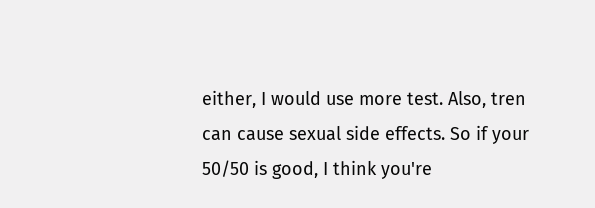either, I would use more test. Also, tren can cause sexual side effects. So if your 50/50 is good, I think you're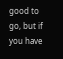good to go, but if you have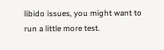libido issues, you might want to run a little more test.